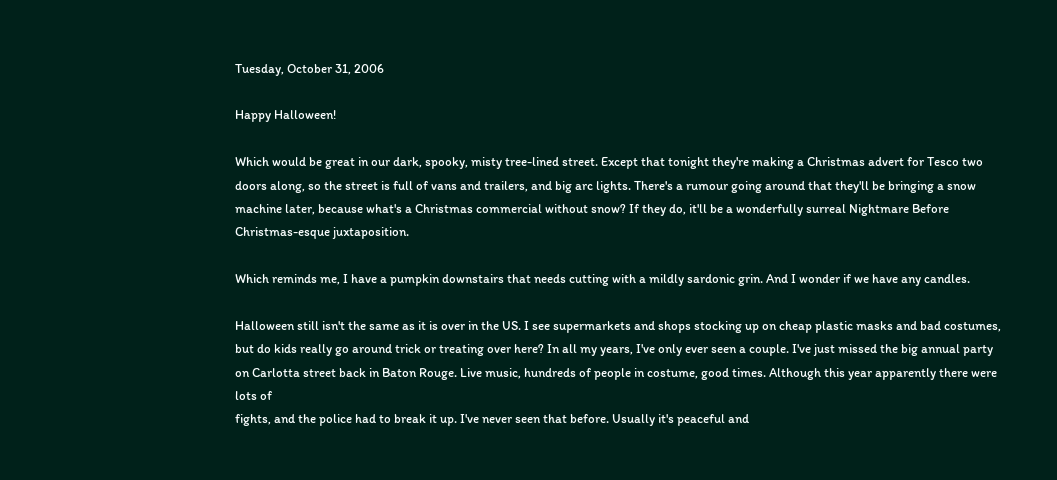Tuesday, October 31, 2006

Happy Halloween!

Which would be great in our dark, spooky, misty tree-lined street. Except that tonight they're making a Christmas advert for Tesco two doors along, so the street is full of vans and trailers, and big arc lights. There's a rumour going around that they'll be bringing a snow machine later, because what's a Christmas commercial without snow? If they do, it'll be a wonderfully surreal Nightmare Before Christmas-esque juxtaposition.

Which reminds me, I have a pumpkin downstairs that needs cutting with a mildly sardonic grin. And I wonder if we have any candles.

Halloween still isn't the same as it is over in the US. I see supermarkets and shops stocking up on cheap plastic masks and bad costumes, but do kids really go around trick or treating over here? In all my years, I've only ever seen a couple. I've just missed the big annual party on Carlotta street back in Baton Rouge. Live music, hundreds of people in costume, good times. Although this year apparently there were lots of
fights, and the police had to break it up. I've never seen that before. Usually it's peaceful and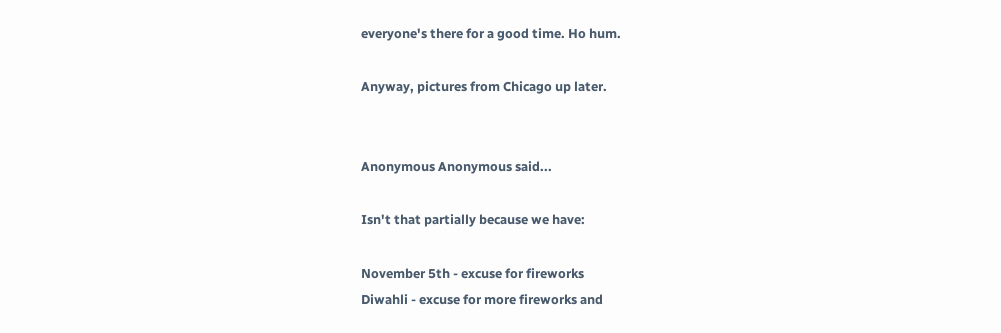everyone's there for a good time. Ho hum.

Anyway, pictures from Chicago up later.


Anonymous Anonymous said...

Isn't that partially because we have:

November 5th - excuse for fireworks
Diwahli - excuse for more fireworks and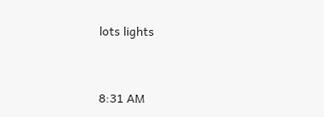lots lights


8:31 AM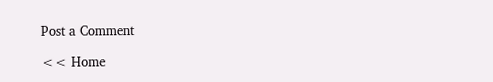Post a Comment

<< Home